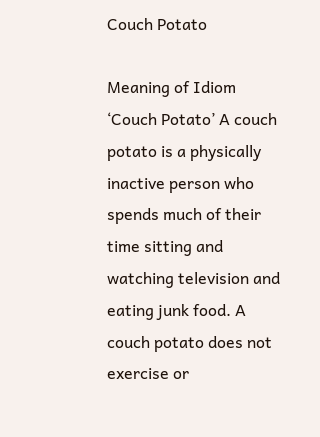Couch Potato

Meaning of Idiom ‘Couch Potato’ A couch potato is a physically inactive person who spends much of their time sitting and watching television and eating junk food. A couch potato does not exercise or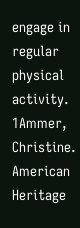engage in regular physical activity. 1Ammer, Christine. American Heritage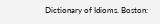Dictionary of Idioms. Boston: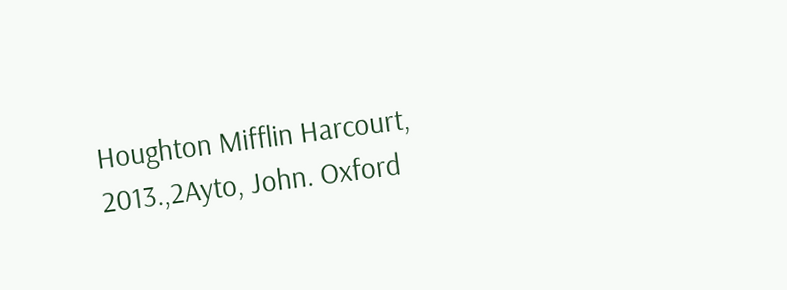Houghton Mifflin Harcourt, 2013.,2Ayto, John. Oxford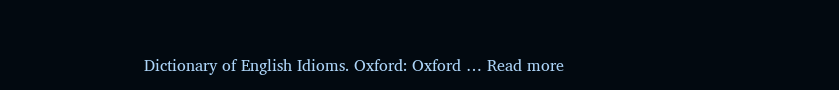Dictionary of English Idioms. Oxford: Oxford … Read more